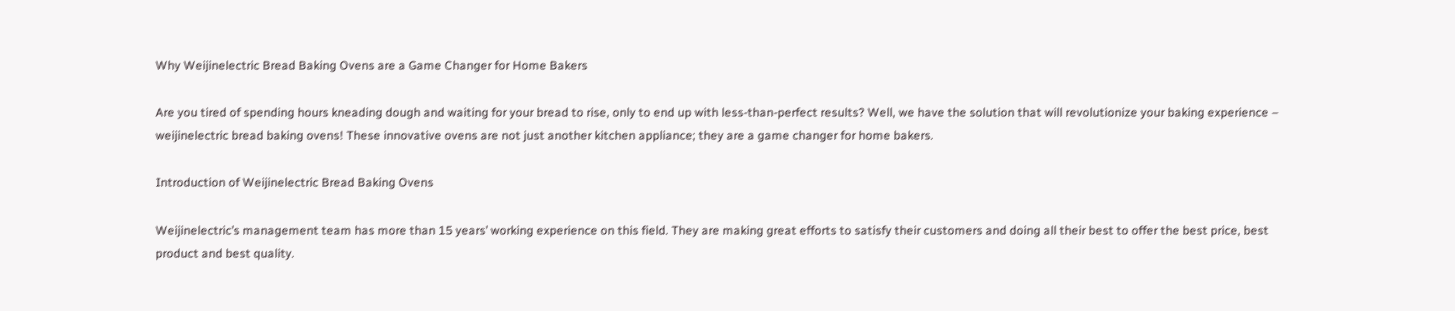Why Weijinelectric Bread Baking Ovens are a Game Changer for Home Bakers

Are you tired of spending hours kneading dough and waiting for your bread to rise, only to end up with less-than-perfect results? Well, we have the solution that will revolutionize your baking experience – weijinelectric bread baking ovens! These innovative ovens are not just another kitchen appliance; they are a game changer for home bakers.

Introduction of Weijinelectric Bread Baking Ovens

Weijinelectric’s management team has more than 15 years’ working experience on this field. They are making great efforts to satisfy their customers and doing all their best to offer the best price, best product and best quality.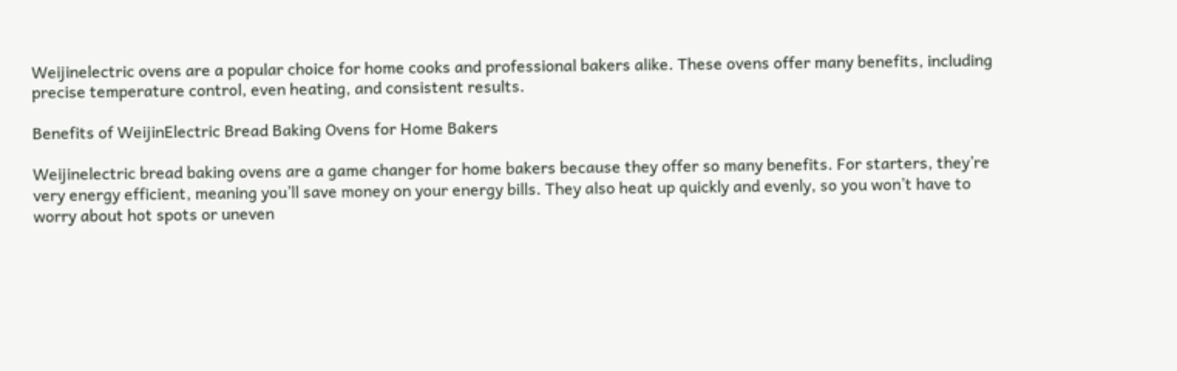Weijinelectric ovens are a popular choice for home cooks and professional bakers alike. These ovens offer many benefits, including precise temperature control, even heating, and consistent results.

Benefits of WeijinElectric Bread Baking Ovens for Home Bakers

Weijinelectric bread baking ovens are a game changer for home bakers because they offer so many benefits. For starters, they’re very energy efficient, meaning you’ll save money on your energy bills. They also heat up quickly and evenly, so you won’t have to worry about hot spots or uneven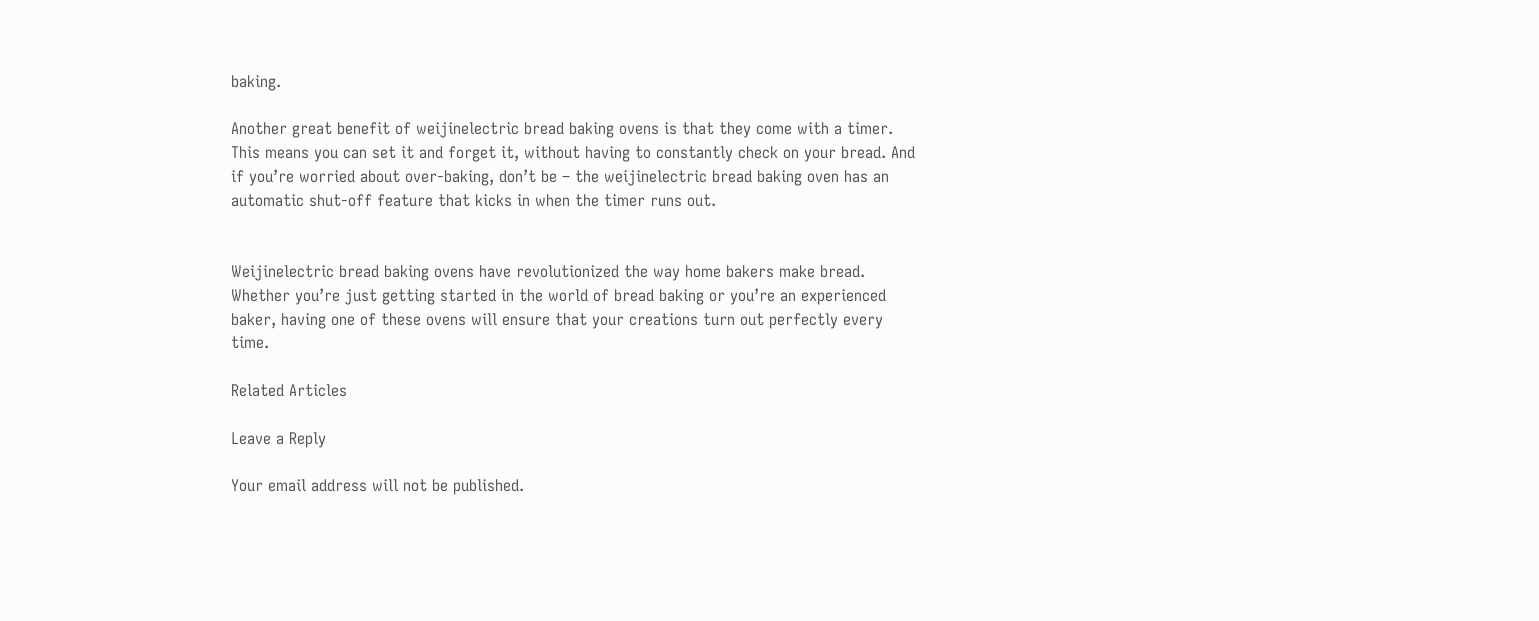baking.

Another great benefit of weijinelectric bread baking ovens is that they come with a timer. This means you can set it and forget it, without having to constantly check on your bread. And if you’re worried about over-baking, don’t be – the weijinelectric bread baking oven has an automatic shut-off feature that kicks in when the timer runs out.


Weijinelectric bread baking ovens have revolutionized the way home bakers make bread. Whether you’re just getting started in the world of bread baking or you’re an experienced baker, having one of these ovens will ensure that your creations turn out perfectly every time.

Related Articles

Leave a Reply

Your email address will not be published.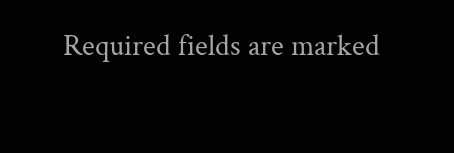Required fields are marked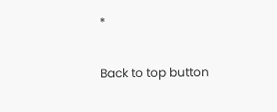*

Back to top button